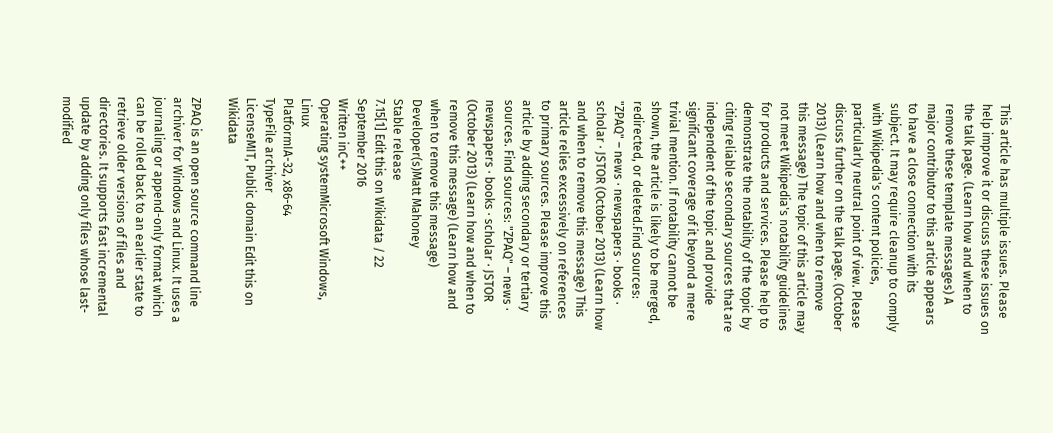This article has multiple issues. Please help improve it or discuss these issues on the talk page. (Learn how and when to remove these template messages) A major contributor to this article appears to have a close connection with its subject. It may require cleanup to comply with Wikipedia's content policies, particularly neutral point of view. Please discuss further on the talk page. (October 2013) (Learn how and when to remove this message) The topic of this article may not meet Wikipedia's notability guidelines for products and services. Please help to demonstrate the notability of the topic by citing reliable secondary sources that are independent of the topic and provide significant coverage of it beyond a mere trivial mention. If notability cannot be shown, the article is likely to be merged, redirected, or deleted.Find sources: "ZPAQ" – news · newspapers · books · scholar · JSTOR (October 2013) (Learn how and when to remove this message) This article relies excessively on references to primary sources. Please improve this article by adding secondary or tertiary sources. Find sources: "ZPAQ" – news · newspapers · books · scholar · JSTOR (October 2013) (Learn how and when to remove this message) (Learn how and when to remove this message)
Developer(s)Matt Mahoney
Stable release
7.15[1] Edit this on Wikidata / 22 September 2016
Written inC++
Operating systemMicrosoft Windows, Linux
PlatformIA-32, x86-64
TypeFile archiver
LicenseMIT, Public domain Edit this on Wikidata

ZPAQ is an open source command line archiver for Windows and Linux. It uses a journaling or append-only format which can be rolled back to an earlier state to retrieve older versions of files and directories. It supports fast incremental update by adding only files whose last-modified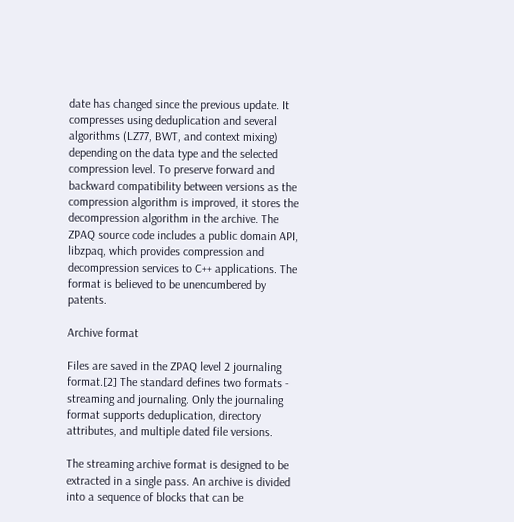date has changed since the previous update. It compresses using deduplication and several algorithms (LZ77, BWT, and context mixing) depending on the data type and the selected compression level. To preserve forward and backward compatibility between versions as the compression algorithm is improved, it stores the decompression algorithm in the archive. The ZPAQ source code includes a public domain API, libzpaq, which provides compression and decompression services to C++ applications. The format is believed to be unencumbered by patents.

Archive format

Files are saved in the ZPAQ level 2 journaling format.[2] The standard defines two formats - streaming and journaling. Only the journaling format supports deduplication, directory attributes, and multiple dated file versions.

The streaming archive format is designed to be extracted in a single pass. An archive is divided into a sequence of blocks that can be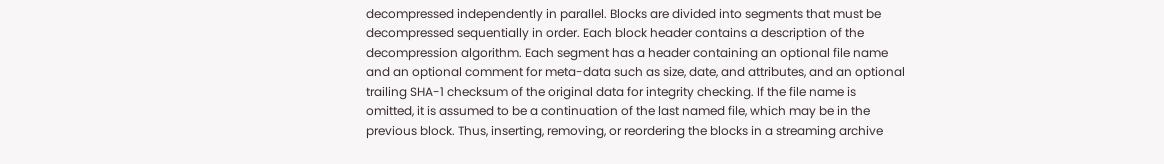decompressed independently in parallel. Blocks are divided into segments that must be decompressed sequentially in order. Each block header contains a description of the decompression algorithm. Each segment has a header containing an optional file name and an optional comment for meta-data such as size, date, and attributes, and an optional trailing SHA-1 checksum of the original data for integrity checking. If the file name is omitted, it is assumed to be a continuation of the last named file, which may be in the previous block. Thus, inserting, removing, or reordering the blocks in a streaming archive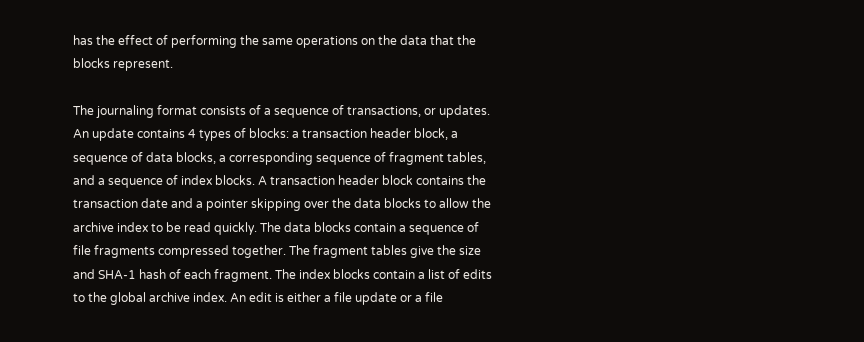has the effect of performing the same operations on the data that the blocks represent.

The journaling format consists of a sequence of transactions, or updates. An update contains 4 types of blocks: a transaction header block, a sequence of data blocks, a corresponding sequence of fragment tables, and a sequence of index blocks. A transaction header block contains the transaction date and a pointer skipping over the data blocks to allow the archive index to be read quickly. The data blocks contain a sequence of file fragments compressed together. The fragment tables give the size and SHA-1 hash of each fragment. The index blocks contain a list of edits to the global archive index. An edit is either a file update or a file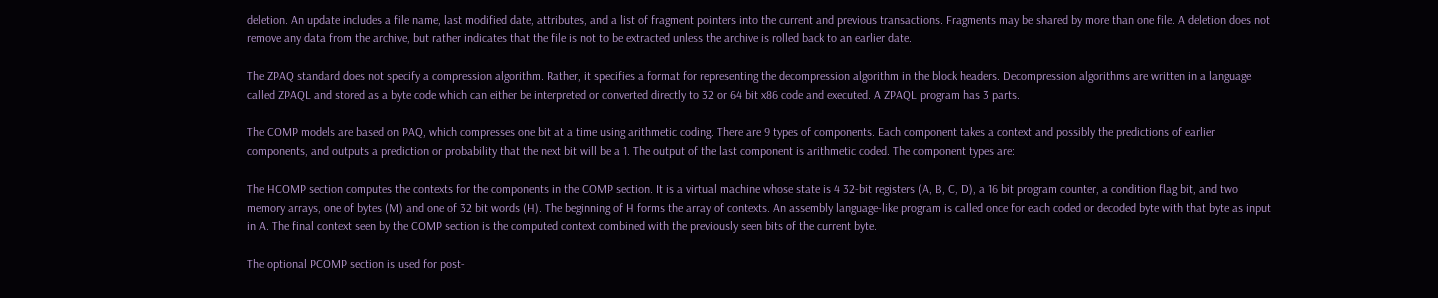deletion. An update includes a file name, last modified date, attributes, and a list of fragment pointers into the current and previous transactions. Fragments may be shared by more than one file. A deletion does not remove any data from the archive, but rather indicates that the file is not to be extracted unless the archive is rolled back to an earlier date.

The ZPAQ standard does not specify a compression algorithm. Rather, it specifies a format for representing the decompression algorithm in the block headers. Decompression algorithms are written in a language called ZPAQL and stored as a byte code which can either be interpreted or converted directly to 32 or 64 bit x86 code and executed. A ZPAQL program has 3 parts.

The COMP models are based on PAQ, which compresses one bit at a time using arithmetic coding. There are 9 types of components. Each component takes a context and possibly the predictions of earlier components, and outputs a prediction or probability that the next bit will be a 1. The output of the last component is arithmetic coded. The component types are:

The HCOMP section computes the contexts for the components in the COMP section. It is a virtual machine whose state is 4 32-bit registers (A, B, C, D), a 16 bit program counter, a condition flag bit, and two memory arrays, one of bytes (M) and one of 32 bit words (H). The beginning of H forms the array of contexts. An assembly language-like program is called once for each coded or decoded byte with that byte as input in A. The final context seen by the COMP section is the computed context combined with the previously seen bits of the current byte.

The optional PCOMP section is used for post-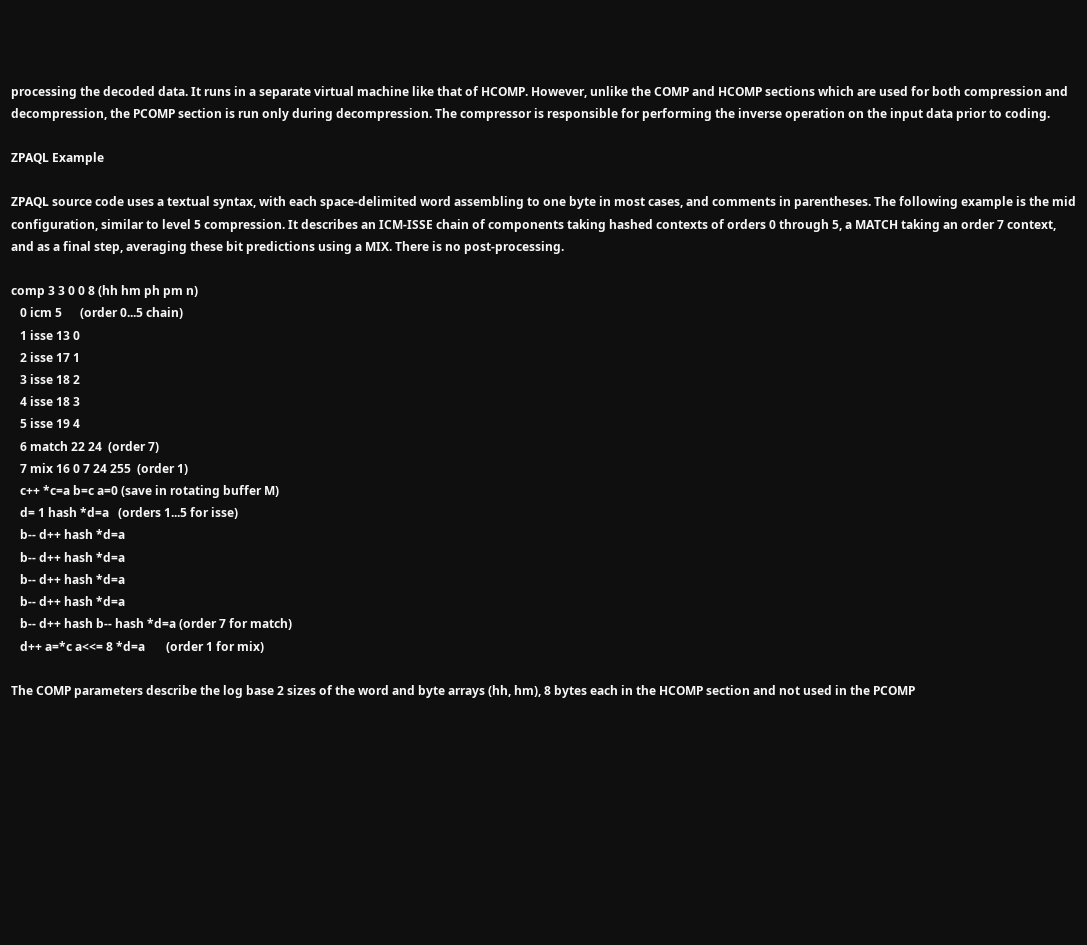processing the decoded data. It runs in a separate virtual machine like that of HCOMP. However, unlike the COMP and HCOMP sections which are used for both compression and decompression, the PCOMP section is run only during decompression. The compressor is responsible for performing the inverse operation on the input data prior to coding.

ZPAQL Example

ZPAQL source code uses a textual syntax, with each space-delimited word assembling to one byte in most cases, and comments in parentheses. The following example is the mid configuration, similar to level 5 compression. It describes an ICM-ISSE chain of components taking hashed contexts of orders 0 through 5, a MATCH taking an order 7 context, and as a final step, averaging these bit predictions using a MIX. There is no post-processing.

comp 3 3 0 0 8 (hh hm ph pm n)
   0 icm 5      (order 0...5 chain)
   1 isse 13 0
   2 isse 17 1
   3 isse 18 2
   4 isse 18 3
   5 isse 19 4
   6 match 22 24  (order 7)
   7 mix 16 0 7 24 255  (order 1)
   c++ *c=a b=c a=0 (save in rotating buffer M)
   d= 1 hash *d=a   (orders 1...5 for isse)
   b-- d++ hash *d=a
   b-- d++ hash *d=a
   b-- d++ hash *d=a
   b-- d++ hash *d=a
   b-- d++ hash b-- hash *d=a (order 7 for match)
   d++ a=*c a<<= 8 *d=a       (order 1 for mix)

The COMP parameters describe the log base 2 sizes of the word and byte arrays (hh, hm), 8 bytes each in the HCOMP section and not used in the PCOMP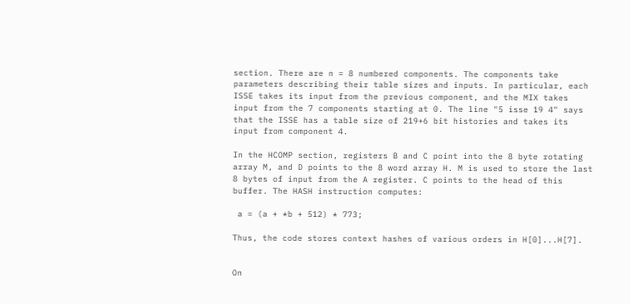section. There are n = 8 numbered components. The components take parameters describing their table sizes and inputs. In particular, each ISSE takes its input from the previous component, and the MIX takes input from the 7 components starting at 0. The line "5 isse 19 4" says that the ISSE has a table size of 219+6 bit histories and takes its input from component 4.

In the HCOMP section, registers B and C point into the 8 byte rotating array M, and D points to the 8 word array H. M is used to store the last 8 bytes of input from the A register. C points to the head of this buffer. The HASH instruction computes:

 a = (a + *b + 512) * 773;

Thus, the code stores context hashes of various orders in H[0]...H[7].


On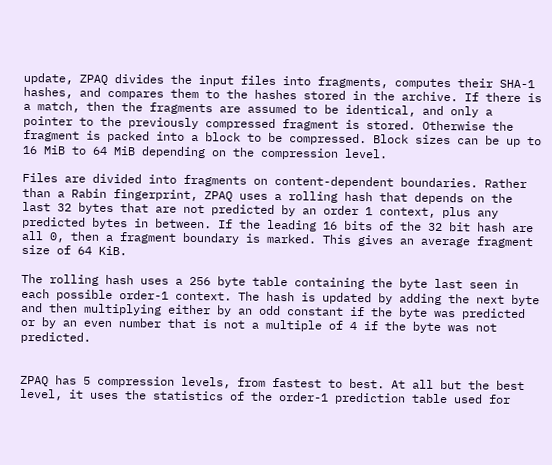update, ZPAQ divides the input files into fragments, computes their SHA-1 hashes, and compares them to the hashes stored in the archive. If there is a match, then the fragments are assumed to be identical, and only a pointer to the previously compressed fragment is stored. Otherwise the fragment is packed into a block to be compressed. Block sizes can be up to 16 MiB to 64 MiB depending on the compression level.

Files are divided into fragments on content-dependent boundaries. Rather than a Rabin fingerprint, ZPAQ uses a rolling hash that depends on the last 32 bytes that are not predicted by an order 1 context, plus any predicted bytes in between. If the leading 16 bits of the 32 bit hash are all 0, then a fragment boundary is marked. This gives an average fragment size of 64 KiB.

The rolling hash uses a 256 byte table containing the byte last seen in each possible order-1 context. The hash is updated by adding the next byte and then multiplying either by an odd constant if the byte was predicted or by an even number that is not a multiple of 4 if the byte was not predicted.


ZPAQ has 5 compression levels, from fastest to best. At all but the best level, it uses the statistics of the order-1 prediction table used for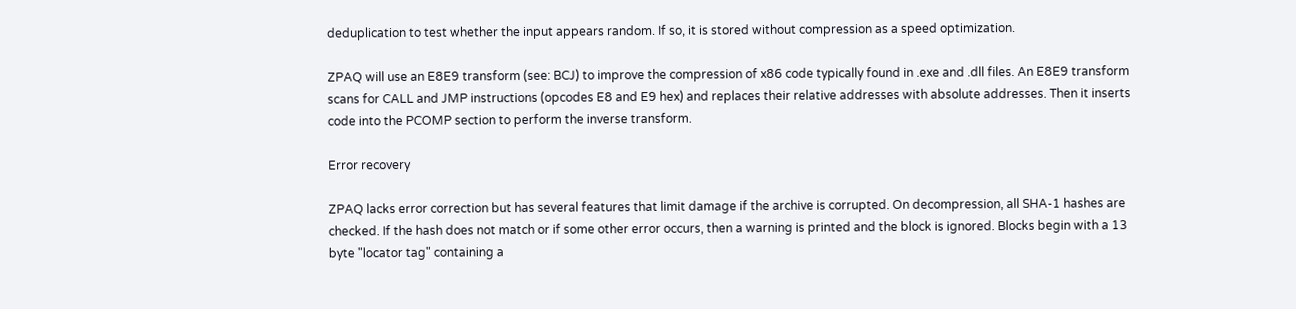deduplication to test whether the input appears random. If so, it is stored without compression as a speed optimization.

ZPAQ will use an E8E9 transform (see: BCJ) to improve the compression of x86 code typically found in .exe and .dll files. An E8E9 transform scans for CALL and JMP instructions (opcodes E8 and E9 hex) and replaces their relative addresses with absolute addresses. Then it inserts code into the PCOMP section to perform the inverse transform.

Error recovery

ZPAQ lacks error correction but has several features that limit damage if the archive is corrupted. On decompression, all SHA-1 hashes are checked. If the hash does not match or if some other error occurs, then a warning is printed and the block is ignored. Blocks begin with a 13 byte "locator tag" containing a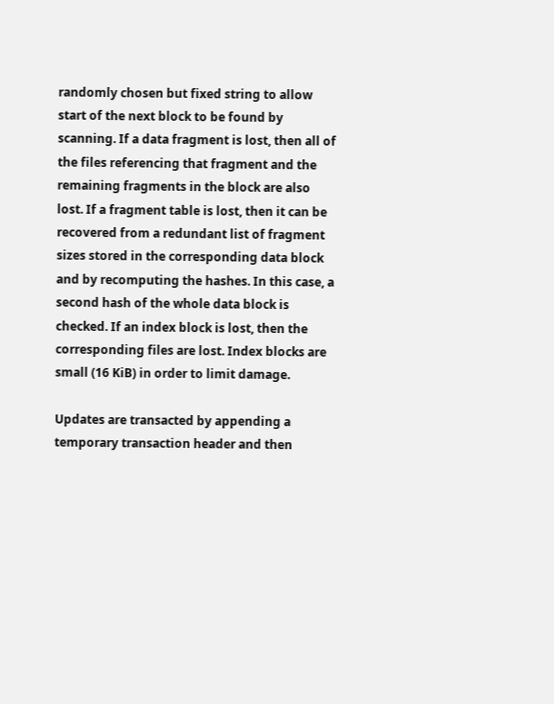randomly chosen but fixed string to allow start of the next block to be found by scanning. If a data fragment is lost, then all of the files referencing that fragment and the remaining fragments in the block are also lost. If a fragment table is lost, then it can be recovered from a redundant list of fragment sizes stored in the corresponding data block and by recomputing the hashes. In this case, a second hash of the whole data block is checked. If an index block is lost, then the corresponding files are lost. Index blocks are small (16 KiB) in order to limit damage.

Updates are transacted by appending a temporary transaction header and then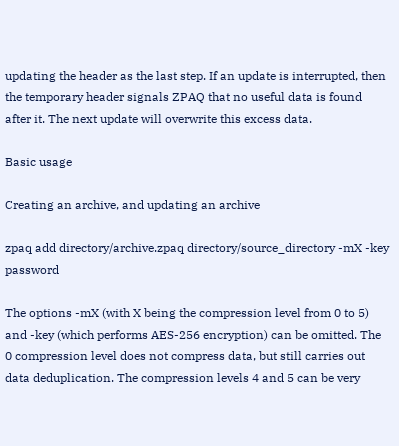updating the header as the last step. If an update is interrupted, then the temporary header signals ZPAQ that no useful data is found after it. The next update will overwrite this excess data.

Basic usage

Creating an archive, and updating an archive

zpaq add directory/archive.zpaq directory/source_directory -mX -key password

The options -mX (with X being the compression level from 0 to 5) and -key (which performs AES-256 encryption) can be omitted. The 0 compression level does not compress data, but still carries out data deduplication. The compression levels 4 and 5 can be very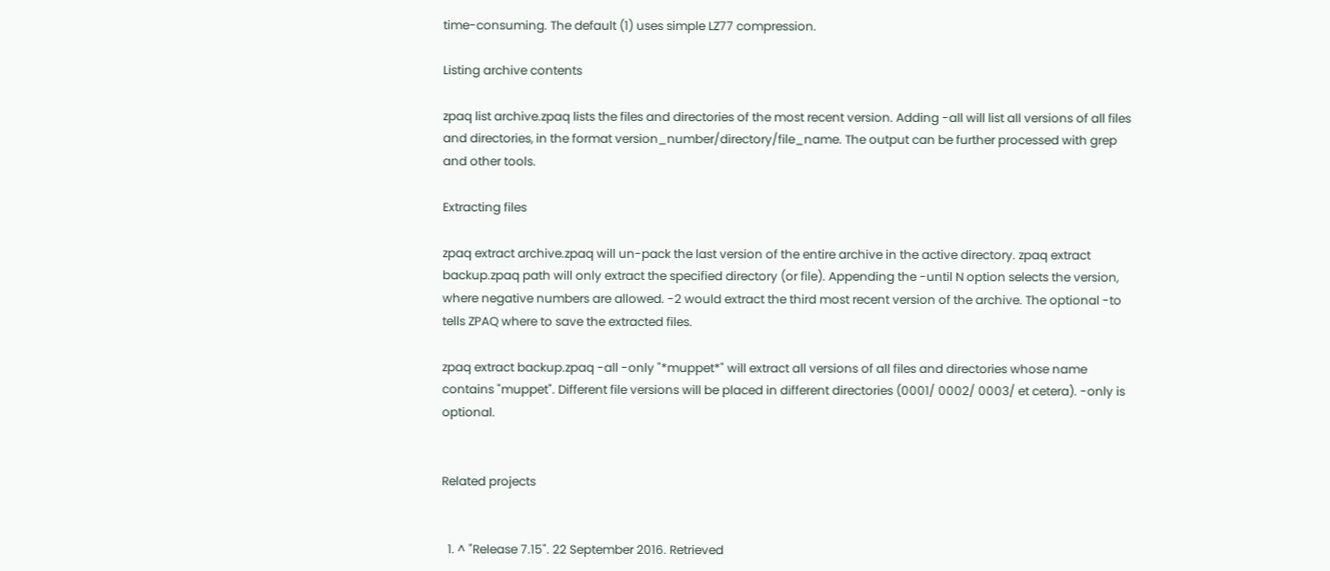time-consuming. The default (1) uses simple LZ77 compression.

Listing archive contents

zpaq list archive.zpaq lists the files and directories of the most recent version. Adding -all will list all versions of all files and directories, in the format version_number/directory/file_name. The output can be further processed with grep and other tools.

Extracting files

zpaq extract archive.zpaq will un-pack the last version of the entire archive in the active directory. zpaq extract backup.zpaq path will only extract the specified directory (or file). Appending the -until N option selects the version, where negative numbers are allowed. -2 would extract the third most recent version of the archive. The optional -to tells ZPAQ where to save the extracted files.

zpaq extract backup.zpaq -all -only "*muppet*" will extract all versions of all files and directories whose name contains "muppet". Different file versions will be placed in different directories (0001/ 0002/ 0003/ et cetera). -only is optional.


Related projects


  1. ^ "Release 7.15". 22 September 2016. Retrieved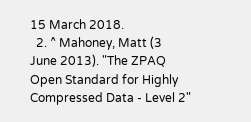15 March 2018.
  2. ^ Mahoney, Matt (3 June 2013). "The ZPAQ Open Standard for Highly Compressed Data - Level 2"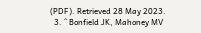(PDF). Retrieved 28 May 2023.
  3. ^ Bonfield JK, Mahoney MV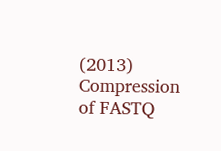(2013) Compression of FASTQ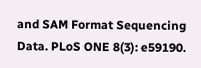and SAM Format Sequencing Data. PLoS ONE 8(3): e59190.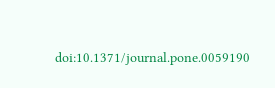doi:10.1371/journal.pone.0059190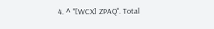4. ^ "[WCX] ZPAQ". Total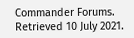Commander Forums. Retrieved 10 July 2021.